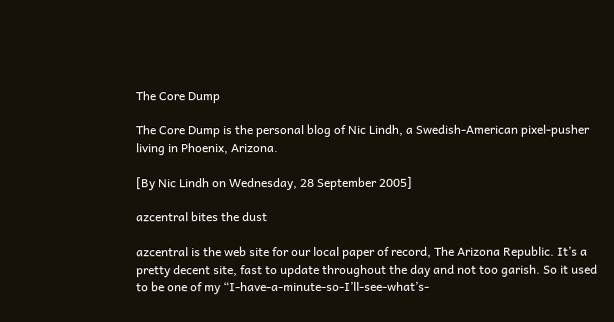The Core Dump

The Core Dump is the personal blog of Nic Lindh, a Swedish-American pixel-pusher living in Phoenix, Arizona.

[By Nic Lindh on Wednesday, 28 September 2005]

azcentral bites the dust

azcentral is the web site for our local paper of record, The Arizona Republic. It’s a pretty decent site, fast to update throughout the day and not too garish. So it used to be one of my “I-have-a-minute-so-I’ll-see-what’s-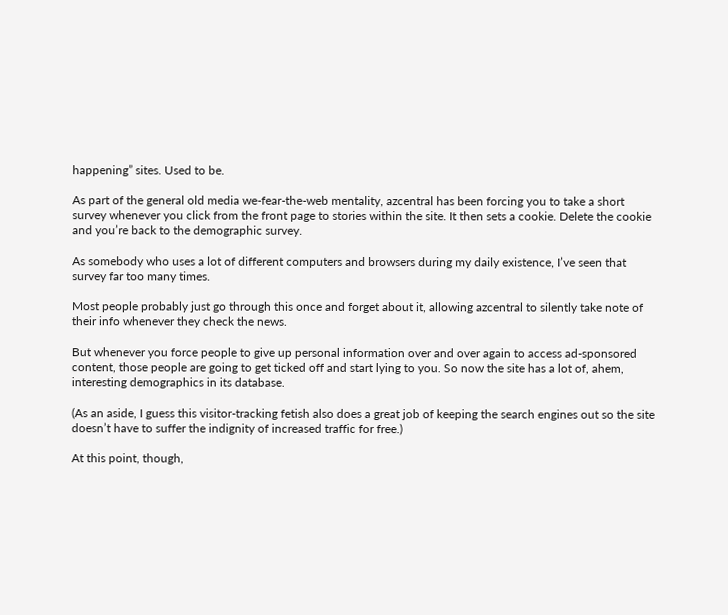happening” sites. Used to be.

As part of the general old media we-fear-the-web mentality, azcentral has been forcing you to take a short survey whenever you click from the front page to stories within the site. It then sets a cookie. Delete the cookie and you’re back to the demographic survey.

As somebody who uses a lot of different computers and browsers during my daily existence, I’ve seen that survey far too many times.

Most people probably just go through this once and forget about it, allowing azcentral to silently take note of their info whenever they check the news.

But whenever you force people to give up personal information over and over again to access ad-sponsored content, those people are going to get ticked off and start lying to you. So now the site has a lot of, ahem, interesting demographics in its database.

(As an aside, I guess this visitor-tracking fetish also does a great job of keeping the search engines out so the site doesn’t have to suffer the indignity of increased traffic for free.)

At this point, though,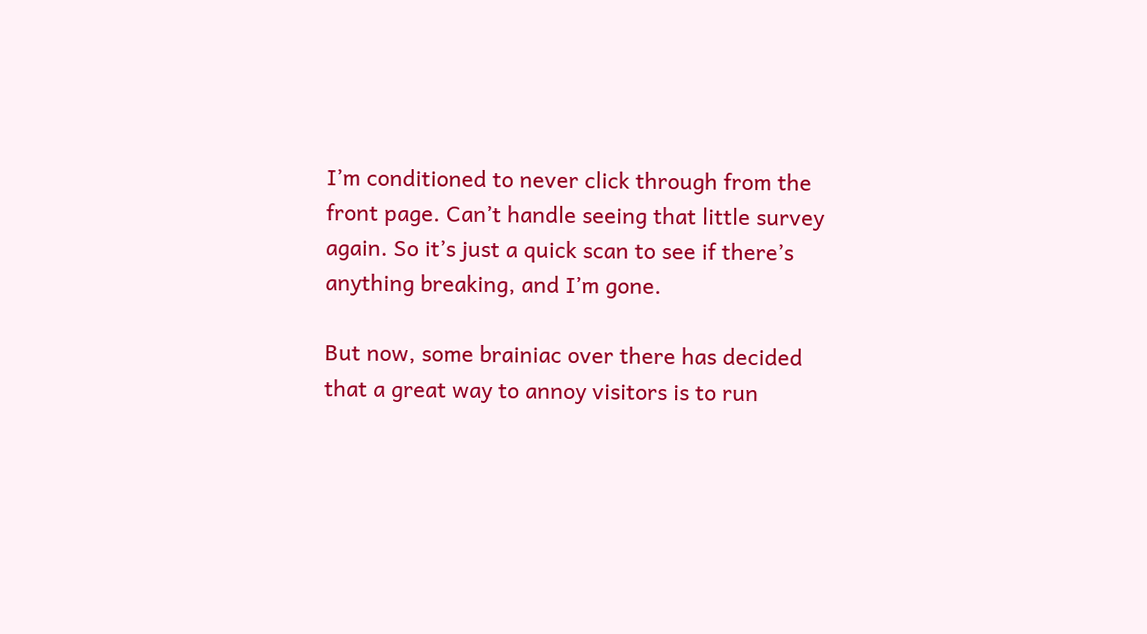I’m conditioned to never click through from the front page. Can’t handle seeing that little survey again. So it’s just a quick scan to see if there’s anything breaking, and I’m gone.

But now, some brainiac over there has decided that a great way to annoy visitors is to run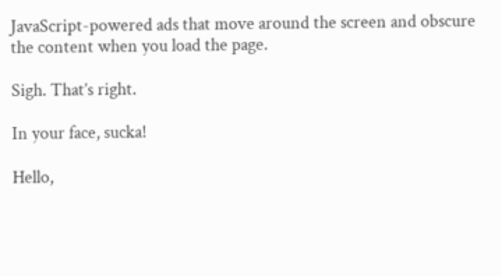JavaScript-powered ads that move around the screen and obscure the content when you load the page.

Sigh. That’s right.

In your face, sucka!

Hello,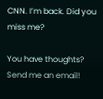CNN. I’m back. Did you miss me?

You have thoughts? Send me an email!